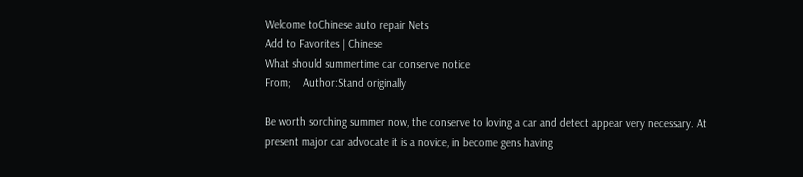Welcome toChinese auto repair Nets
Add to Favorites | Chinese
What should summertime car conserve notice
From;    Author:Stand originally

Be worth sorching summer now, the conserve to loving a car and detect appear very necessary. At present major car advocate it is a novice, in become gens having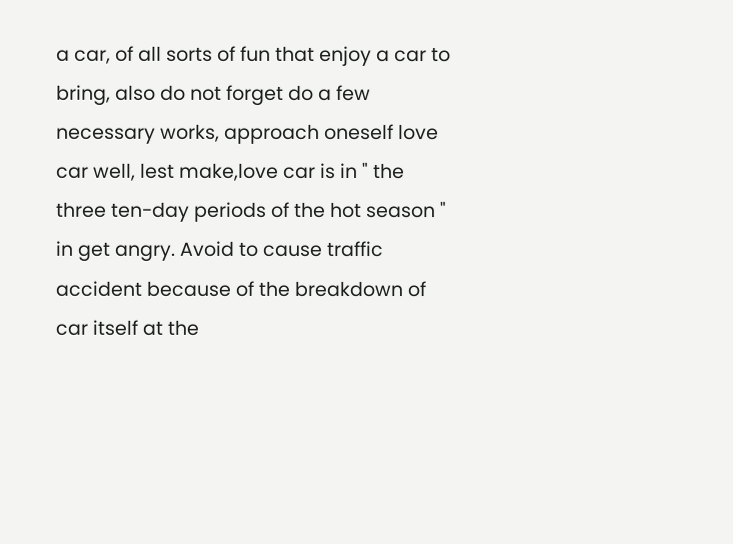a car, of all sorts of fun that enjoy a car to bring, also do not forget do a few necessary works, approach oneself love car well, lest make,love car is in " the three ten-day periods of the hot season " in get angry. Avoid to cause traffic accident because of the breakdown of car itself at the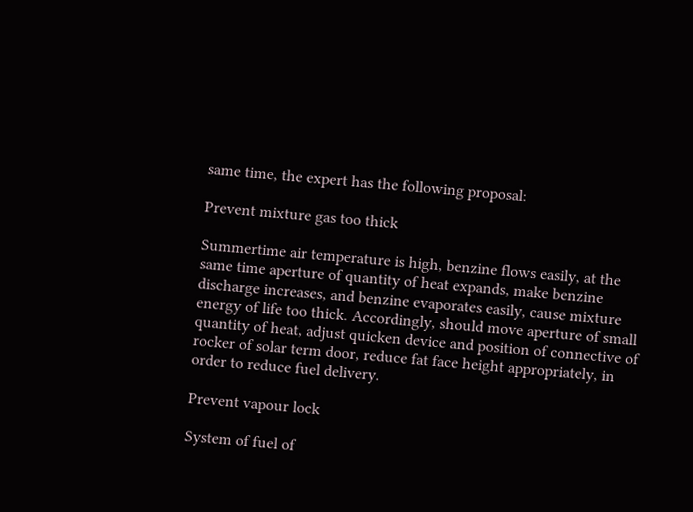same time, the expert has the following proposal:

Prevent mixture gas too thick

Summertime air temperature is high, benzine flows easily, at the same time aperture of quantity of heat expands, make benzine discharge increases, and benzine evaporates easily, cause mixture energy of life too thick. Accordingly, should move aperture of small quantity of heat, adjust quicken device and position of connective of rocker of solar term door, reduce fat face height appropriately, in order to reduce fuel delivery.

Prevent vapour lock

System of fuel of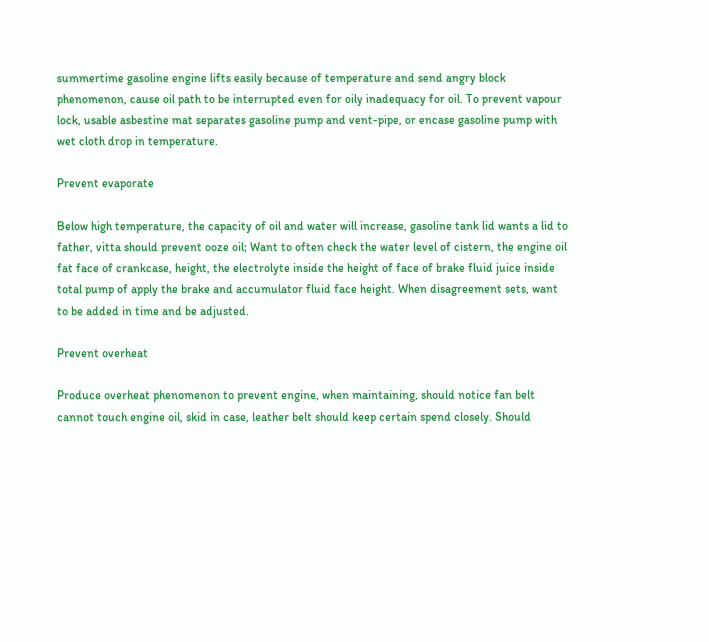summertime gasoline engine lifts easily because of temperature and send angry block phenomenon, cause oil path to be interrupted even for oily inadequacy for oil. To prevent vapour lock, usable asbestine mat separates gasoline pump and vent-pipe, or encase gasoline pump with wet cloth drop in temperature.

Prevent evaporate

Below high temperature, the capacity of oil and water will increase, gasoline tank lid wants a lid to father, vitta should prevent ooze oil; Want to often check the water level of cistern, the engine oil fat face of crankcase, height, the electrolyte inside the height of face of brake fluid juice inside total pump of apply the brake and accumulator fluid face height. When disagreement sets, want to be added in time and be adjusted.

Prevent overheat

Produce overheat phenomenon to prevent engine, when maintaining, should notice fan belt cannot touch engine oil, skid in case, leather belt should keep certain spend closely. Should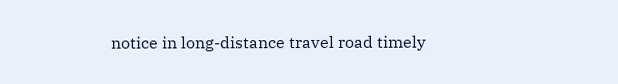notice in long-distance travel road timely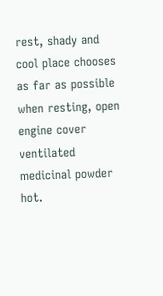rest, shady and cool place chooses as far as possible when resting, open engine cover ventilated medicinal powder hot.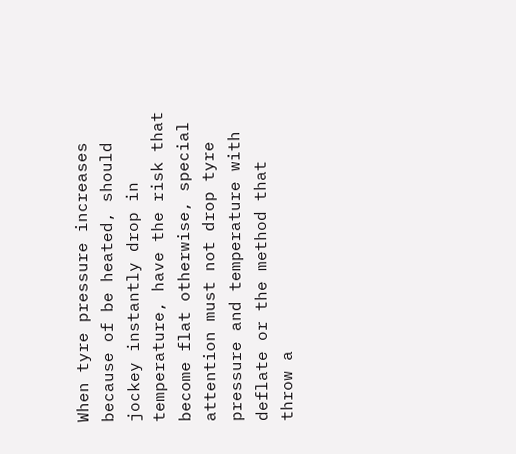When tyre pressure increases because of be heated, should jockey instantly drop in temperature, have the risk that become flat otherwise, special attention must not drop tyre pressure and temperature with deflate or the method that throw a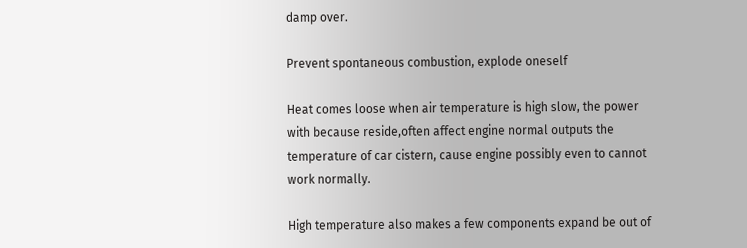damp over.

Prevent spontaneous combustion, explode oneself

Heat comes loose when air temperature is high slow, the power with because reside,often affect engine normal outputs the temperature of car cistern, cause engine possibly even to cannot work normally.

High temperature also makes a few components expand be out of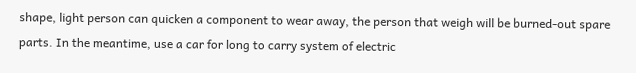shape, light person can quicken a component to wear away, the person that weigh will be burned-out spare parts. In the meantime, use a car for long to carry system of electric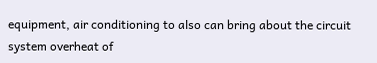equipment, air conditioning to also can bring about the circuit system overheat of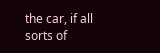the car, if all sorts of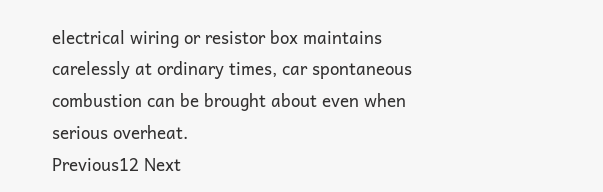electrical wiring or resistor box maintains carelessly at ordinary times, car spontaneous combustion can be brought about even when serious overheat.
Previous12 Next